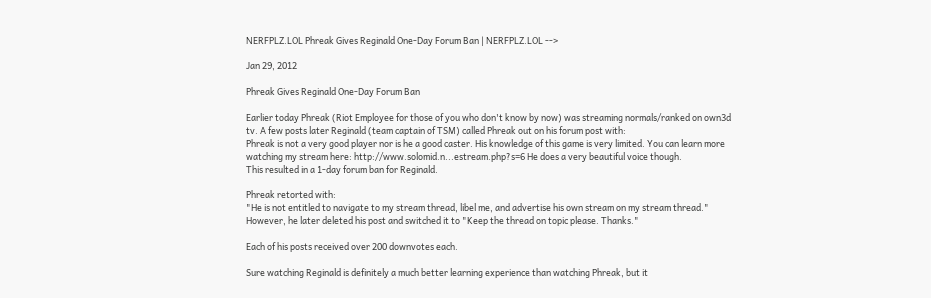NERFPLZ.LOL Phreak Gives Reginald One-Day Forum Ban | NERFPLZ.LOL -->

Jan 29, 2012

Phreak Gives Reginald One-Day Forum Ban

Earlier today Phreak (Riot Employee for those of you who don't know by now) was streaming normals/ranked on own3d tv. A few posts later Reginald (team captain of TSM) called Phreak out on his forum post with:
Phreak is not a very good player nor is he a good caster. His knowledge of this game is very limited. You can learn more watching my stream here: http://www.solomid.n...estream.php?s=6 He does a very beautiful voice though.
This resulted in a 1-day forum ban for Reginald.

Phreak retorted with:
"He is not entitled to navigate to my stream thread, libel me, and advertise his own stream on my stream thread."
However, he later deleted his post and switched it to "Keep the thread on topic please. Thanks."

Each of his posts received over 200 downvotes each.

Sure watching Reginald is definitely a much better learning experience than watching Phreak, but it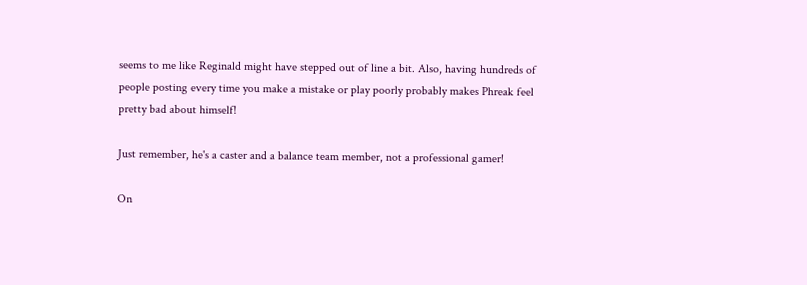seems to me like Reginald might have stepped out of line a bit. Also, having hundreds of people posting every time you make a mistake or play poorly probably makes Phreak feel pretty bad about himself!

Just remember, he's a caster and a balance team member, not a professional gamer!

On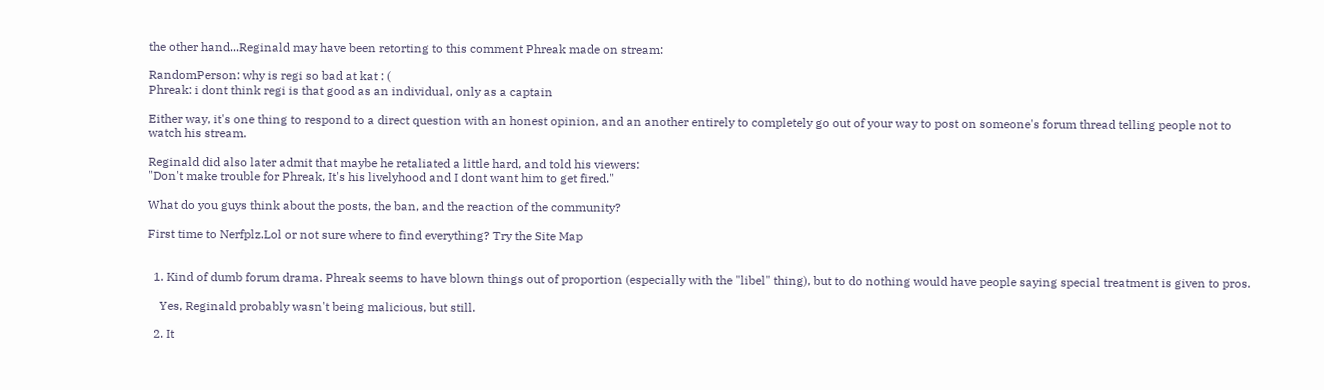the other hand...Reginald may have been retorting to this comment Phreak made on stream:

RandomPerson: why is regi so bad at kat : (
Phreak: i dont think regi is that good as an individual, only as a captain

Either way, it's one thing to respond to a direct question with an honest opinion, and an another entirely to completely go out of your way to post on someone's forum thread telling people not to watch his stream.

Reginald did also later admit that maybe he retaliated a little hard, and told his viewers:
"Don't make trouble for Phreak, It's his livelyhood and I dont want him to get fired."

What do you guys think about the posts, the ban, and the reaction of the community?

First time to Nerfplz.Lol or not sure where to find everything? Try the Site Map


  1. Kind of dumb forum drama. Phreak seems to have blown things out of proportion (especially with the "libel" thing), but to do nothing would have people saying special treatment is given to pros.

    Yes, Reginald probably wasn't being malicious, but still.

  2. It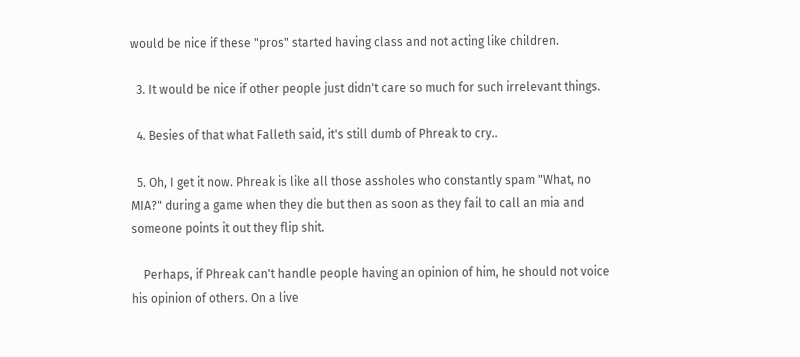would be nice if these "pros" started having class and not acting like children.

  3. It would be nice if other people just didn't care so much for such irrelevant things.

  4. Besies of that what Falleth said, it's still dumb of Phreak to cry..

  5. Oh, I get it now. Phreak is like all those assholes who constantly spam "What, no MIA?" during a game when they die but then as soon as they fail to call an mia and someone points it out they flip shit.

    Perhaps, if Phreak can't handle people having an opinion of him, he should not voice his opinion of others. On a live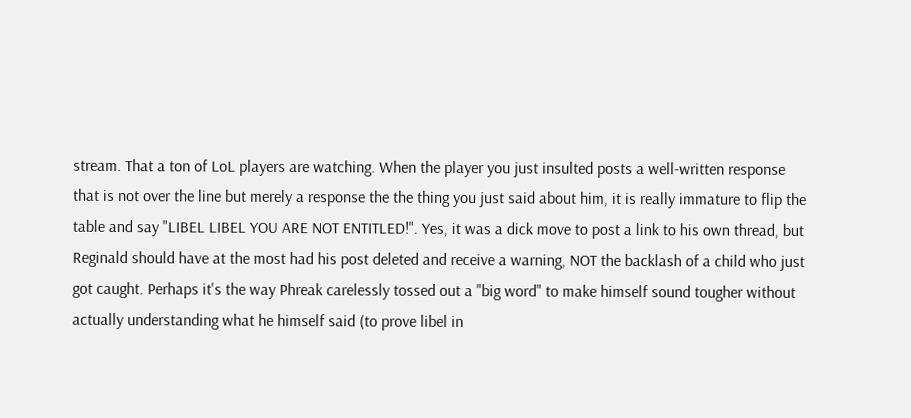stream. That a ton of LoL players are watching. When the player you just insulted posts a well-written response that is not over the line but merely a response the the thing you just said about him, it is really immature to flip the table and say "LIBEL LIBEL YOU ARE NOT ENTITLED!". Yes, it was a dick move to post a link to his own thread, but Reginald should have at the most had his post deleted and receive a warning, NOT the backlash of a child who just got caught. Perhaps it's the way Phreak carelessly tossed out a "big word" to make himself sound tougher without actually understanding what he himself said (to prove libel in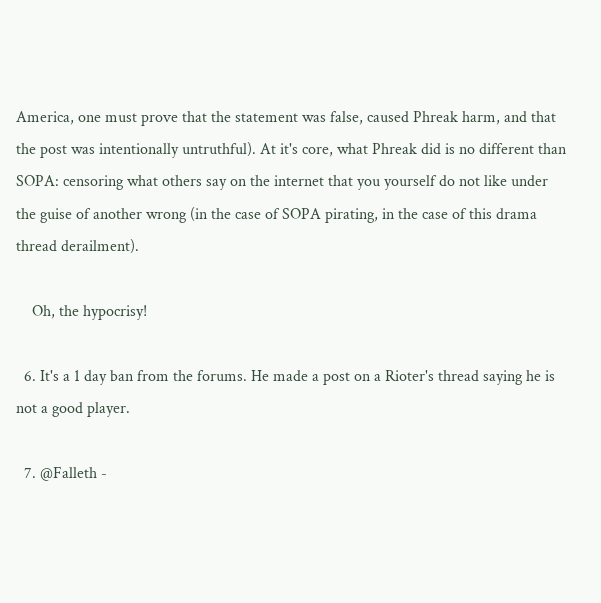America, one must prove that the statement was false, caused Phreak harm, and that the post was intentionally untruthful). At it's core, what Phreak did is no different than SOPA: censoring what others say on the internet that you yourself do not like under the guise of another wrong (in the case of SOPA pirating, in the case of this drama thread derailment).

    Oh, the hypocrisy!

  6. It's a 1 day ban from the forums. He made a post on a Rioter's thread saying he is not a good player.

  7. @Falleth -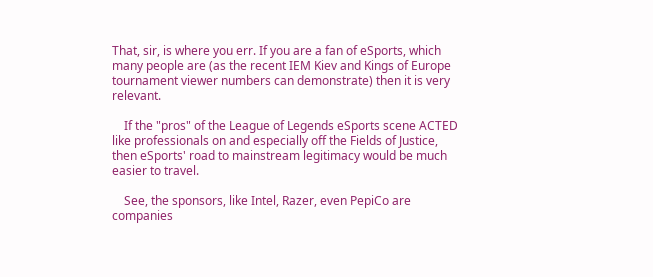That, sir, is where you err. If you are a fan of eSports, which many people are (as the recent IEM Kiev and Kings of Europe tournament viewer numbers can demonstrate) then it is very relevant.

    If the "pros" of the League of Legends eSports scene ACTED like professionals on and especially off the Fields of Justice, then eSports' road to mainstream legitimacy would be much easier to travel.

    See, the sponsors, like Intel, Razer, even PepiCo are companies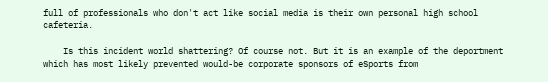full of professionals who don't act like social media is their own personal high school cafeteria.

    Is this incident world shattering? Of course not. But it is an example of the deportment which has most likely prevented would-be corporate sponsors of eSports from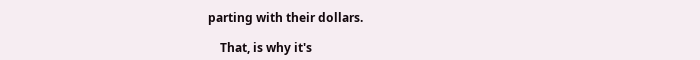parting with their dollars.

    That, is why it's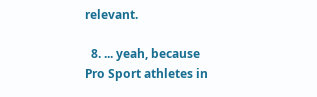relevant.

  8. ... yeah, because Pro Sport athletes in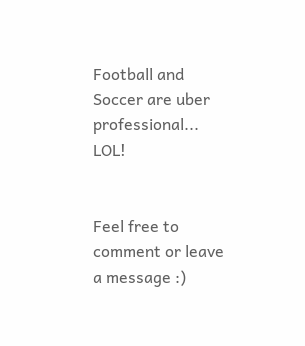Football and Soccer are uber professional... LOL!


Feel free to comment or leave a message :)